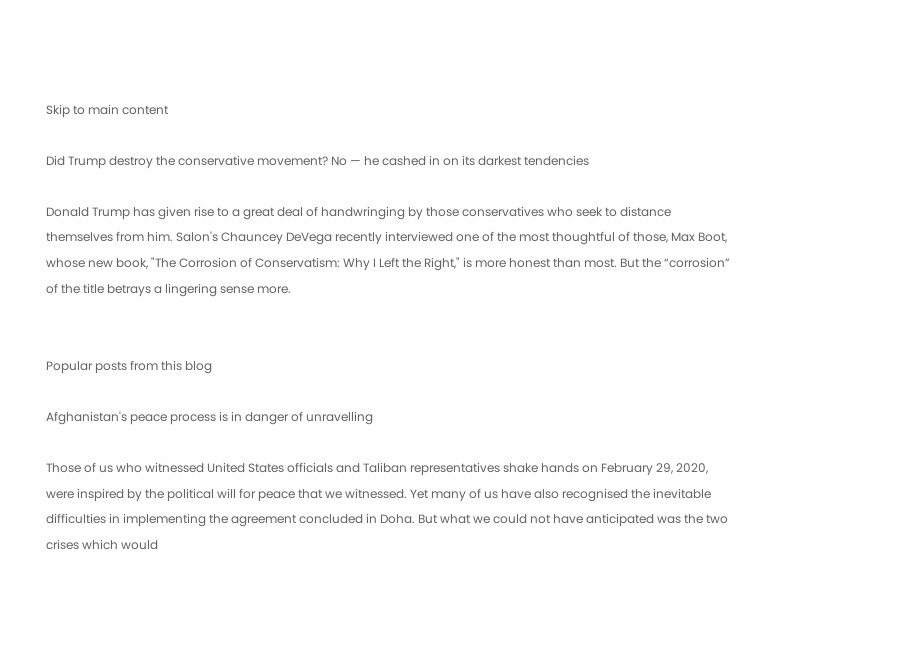Skip to main content

Did Trump destroy the conservative movement? No — he cashed in on its darkest tendencies

Donald Trump has given rise to a great deal of handwringing by those conservatives who seek to distance themselves from him. Salon's Chauncey DeVega recently interviewed one of the most thoughtful of those, Max Boot, whose new book, "The Corrosion of Conservatism: Why I Left the Right," is more honest than most. But the “corrosion” of the title betrays a lingering sense more.


Popular posts from this blog

Afghanistan's peace process is in danger of unravelling

Those of us who witnessed United States officials and Taliban representatives shake hands on February 29, 2020, were inspired by the political will for peace that we witnessed. Yet many of us have also recognised the inevitable difficulties in implementing the agreement concluded in Doha. But what we could not have anticipated was the two crises which would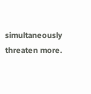simultaneously threaten more.